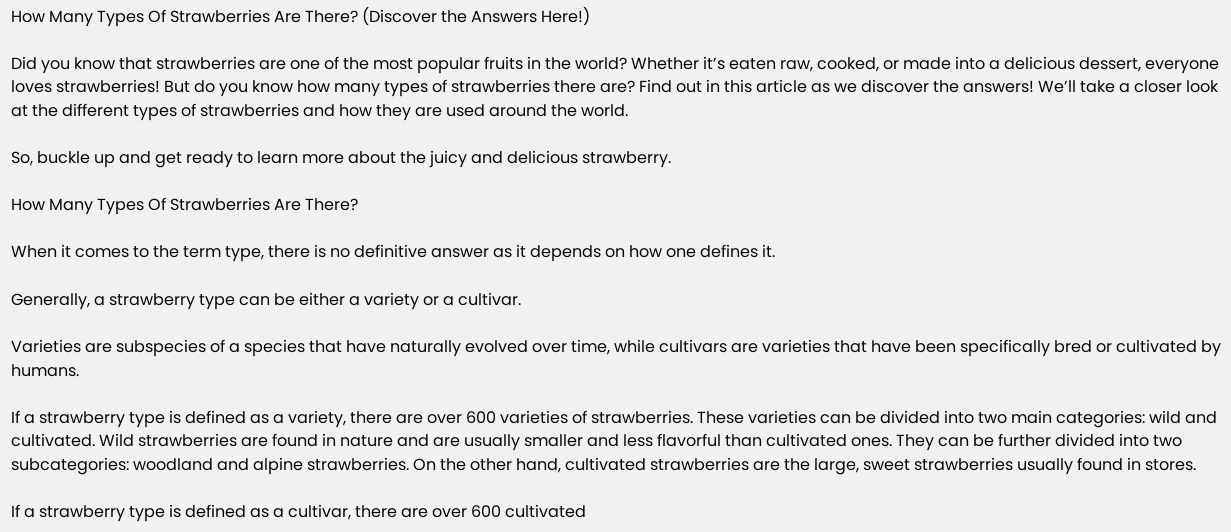How Many Types Of Strawberries Are There? (Discover the Answers Here!)

Did you know that strawberries are one of the most popular fruits in the world? Whether it’s eaten raw, cooked, or made into a delicious dessert, everyone loves strawberries! But do you know how many types of strawberries there are? Find out in this article as we discover the answers! We’ll take a closer look at the different types of strawberries and how they are used around the world.

So, buckle up and get ready to learn more about the juicy and delicious strawberry.

How Many Types Of Strawberries Are There?

When it comes to the term type, there is no definitive answer as it depends on how one defines it.

Generally, a strawberry type can be either a variety or a cultivar.

Varieties are subspecies of a species that have naturally evolved over time, while cultivars are varieties that have been specifically bred or cultivated by humans.

If a strawberry type is defined as a variety, there are over 600 varieties of strawberries. These varieties can be divided into two main categories: wild and cultivated. Wild strawberries are found in nature and are usually smaller and less flavorful than cultivated ones. They can be further divided into two subcategories: woodland and alpine strawberries. On the other hand, cultivated strawberries are the large, sweet strawberries usually found in stores.

If a strawberry type is defined as a cultivar, there are over 600 cultivated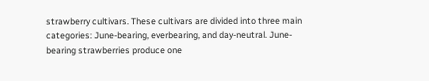strawberry cultivars. These cultivars are divided into three main categories: June-bearing, everbearing, and day-neutral. June-bearing strawberries produce one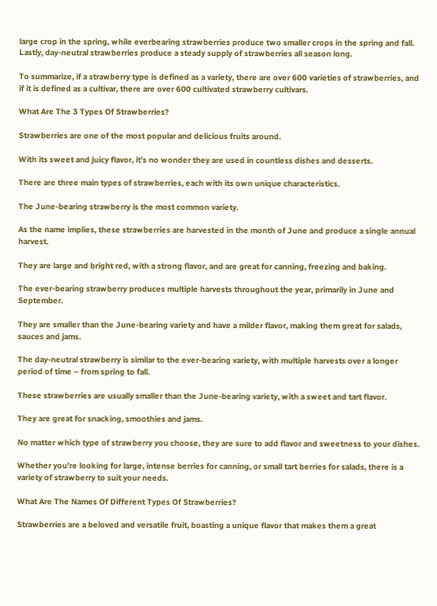large crop in the spring, while everbearing strawberries produce two smaller crops in the spring and fall. Lastly, day-neutral strawberries produce a steady supply of strawberries all season long.

To summarize, if a strawberry type is defined as a variety, there are over 600 varieties of strawberries, and if it is defined as a cultivar, there are over 600 cultivated strawberry cultivars.

What Are The 3 Types Of Strawberries?

Strawberries are one of the most popular and delicious fruits around.

With its sweet and juicy flavor, it’s no wonder they are used in countless dishes and desserts.

There are three main types of strawberries, each with its own unique characteristics.

The June-bearing strawberry is the most common variety.

As the name implies, these strawberries are harvested in the month of June and produce a single annual harvest.

They are large and bright red, with a strong flavor, and are great for canning, freezing and baking.

The ever-bearing strawberry produces multiple harvests throughout the year, primarily in June and September.

They are smaller than the June-bearing variety and have a milder flavor, making them great for salads, sauces and jams.

The day-neutral strawberry is similar to the ever-bearing variety, with multiple harvests over a longer period of time – from spring to fall.

These strawberries are usually smaller than the June-bearing variety, with a sweet and tart flavor.

They are great for snacking, smoothies and jams.

No matter which type of strawberry you choose, they are sure to add flavor and sweetness to your dishes.

Whether you’re looking for large, intense berries for canning, or small tart berries for salads, there is a variety of strawberry to suit your needs.

What Are The Names Of Different Types Of Strawberries?

Strawberries are a beloved and versatile fruit, boasting a unique flavor that makes them a great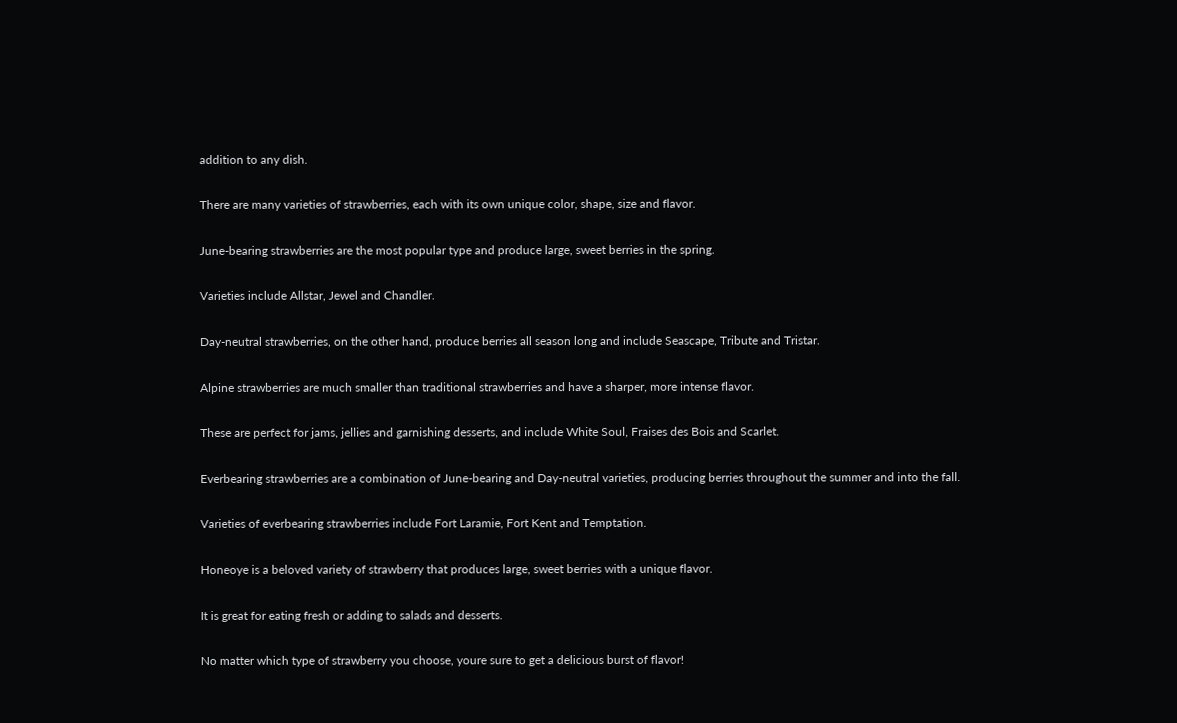addition to any dish.

There are many varieties of strawberries, each with its own unique color, shape, size and flavor.

June-bearing strawberries are the most popular type and produce large, sweet berries in the spring.

Varieties include Allstar, Jewel and Chandler.

Day-neutral strawberries, on the other hand, produce berries all season long and include Seascape, Tribute and Tristar.

Alpine strawberries are much smaller than traditional strawberries and have a sharper, more intense flavor.

These are perfect for jams, jellies and garnishing desserts, and include White Soul, Fraises des Bois and Scarlet.

Everbearing strawberries are a combination of June-bearing and Day-neutral varieties, producing berries throughout the summer and into the fall.

Varieties of everbearing strawberries include Fort Laramie, Fort Kent and Temptation.

Honeoye is a beloved variety of strawberry that produces large, sweet berries with a unique flavor.

It is great for eating fresh or adding to salads and desserts.

No matter which type of strawberry you choose, youre sure to get a delicious burst of flavor!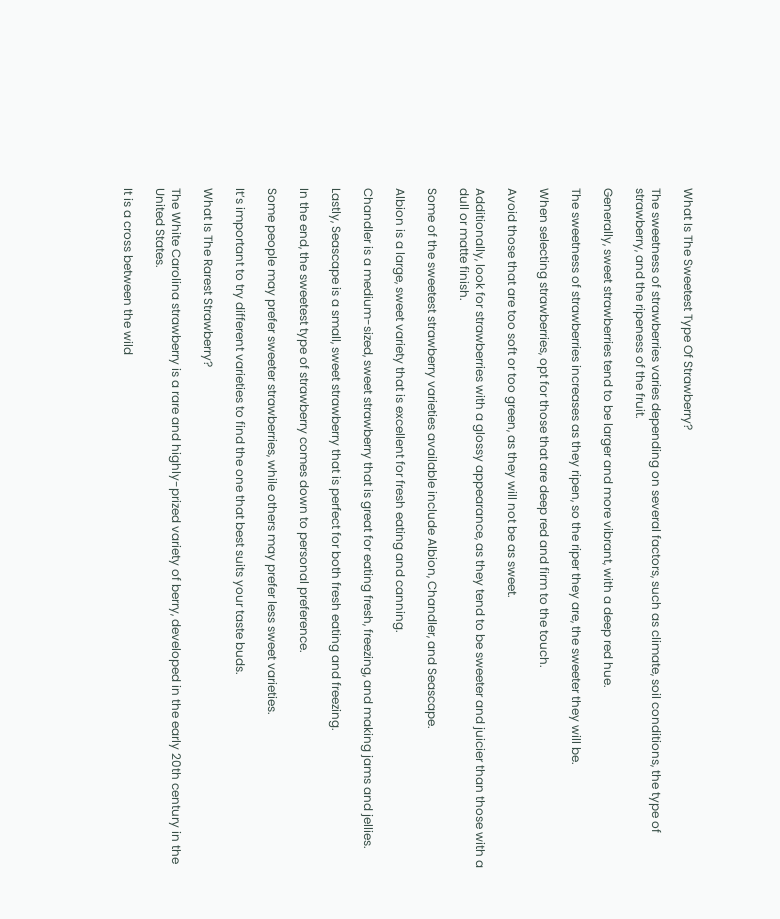What Is The Sweetest Type Of Strawberry?

The sweetness of strawberries varies depending on several factors, such as climate, soil conditions, the type of strawberry, and the ripeness of the fruit.

Generally, sweet strawberries tend to be larger and more vibrant, with a deep red hue.

The sweetness of strawberries increases as they ripen, so the riper they are, the sweeter they will be.

When selecting strawberries, opt for those that are deep red and firm to the touch.

Avoid those that are too soft or too green, as they will not be as sweet.

Additionally, look for strawberries with a glossy appearance, as they tend to be sweeter and juicier than those with a dull or matte finish.

Some of the sweetest strawberry varieties available include Albion, Chandler, and Seascape.

Albion is a large, sweet variety that is excellent for fresh eating and canning.

Chandler is a medium-sized, sweet strawberry that is great for eating fresh, freezing, and making jams and jellies.

Lastly, Seascape is a small, sweet strawberry that is perfect for both fresh eating and freezing.

In the end, the sweetest type of strawberry comes down to personal preference.

Some people may prefer sweeter strawberries, while others may prefer less sweet varieties.

It’s important to try different varieties to find the one that best suits your taste buds.

What Is The Rarest Strawberry?

The White Carolina strawberry is a rare and highly-prized variety of berry, developed in the early 20th century in the United States.

It is a cross between the wild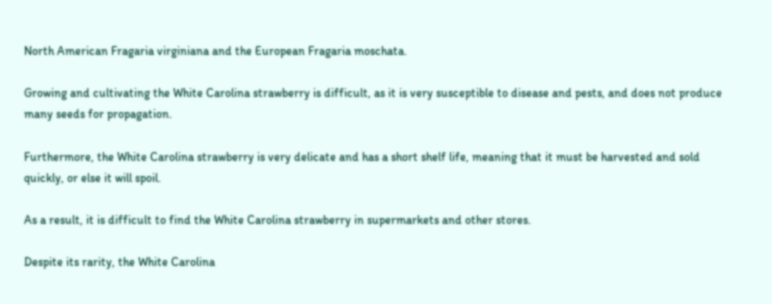North American Fragaria virginiana and the European Fragaria moschata.

Growing and cultivating the White Carolina strawberry is difficult, as it is very susceptible to disease and pests, and does not produce many seeds for propagation.

Furthermore, the White Carolina strawberry is very delicate and has a short shelf life, meaning that it must be harvested and sold quickly, or else it will spoil.

As a result, it is difficult to find the White Carolina strawberry in supermarkets and other stores.

Despite its rarity, the White Carolina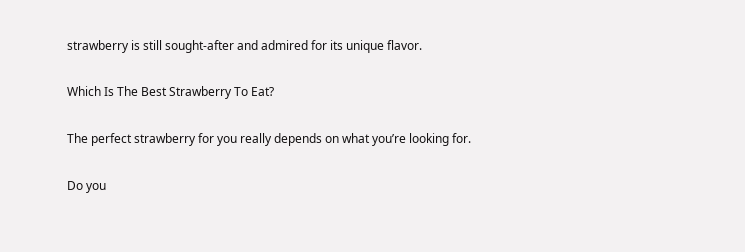strawberry is still sought-after and admired for its unique flavor.

Which Is The Best Strawberry To Eat?

The perfect strawberry for you really depends on what you’re looking for.

Do you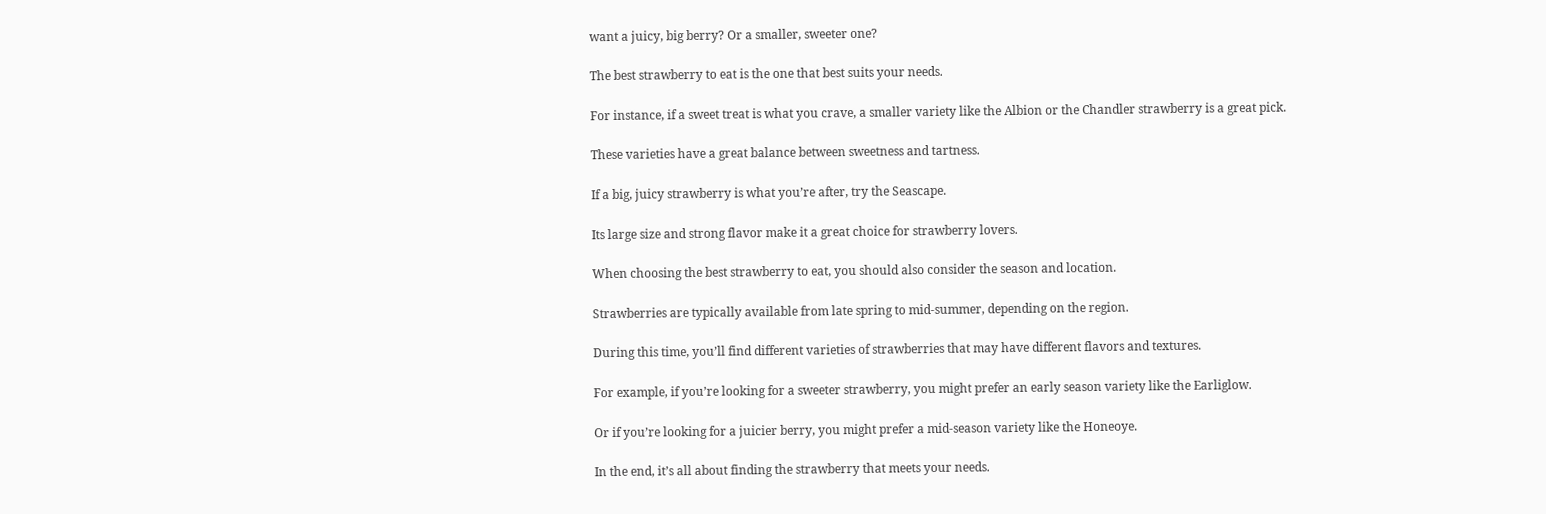want a juicy, big berry? Or a smaller, sweeter one?

The best strawberry to eat is the one that best suits your needs.

For instance, if a sweet treat is what you crave, a smaller variety like the Albion or the Chandler strawberry is a great pick.

These varieties have a great balance between sweetness and tartness.

If a big, juicy strawberry is what you’re after, try the Seascape.

Its large size and strong flavor make it a great choice for strawberry lovers.

When choosing the best strawberry to eat, you should also consider the season and location.

Strawberries are typically available from late spring to mid-summer, depending on the region.

During this time, you’ll find different varieties of strawberries that may have different flavors and textures.

For example, if you’re looking for a sweeter strawberry, you might prefer an early season variety like the Earliglow.

Or if you’re looking for a juicier berry, you might prefer a mid-season variety like the Honeoye.

In the end, it’s all about finding the strawberry that meets your needs.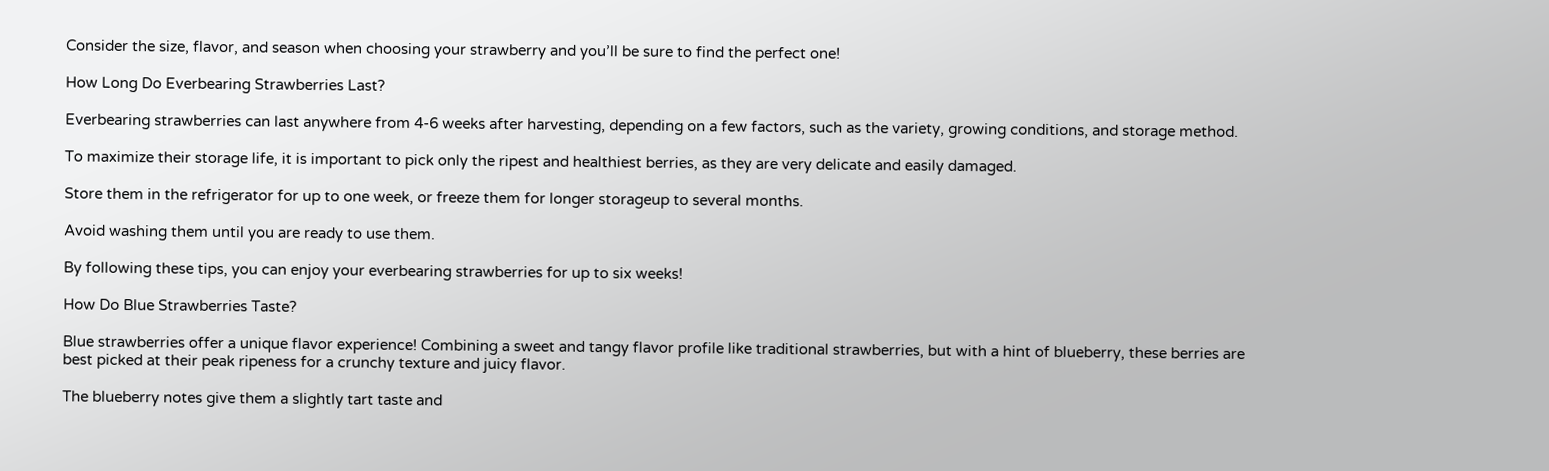Consider the size, flavor, and season when choosing your strawberry and you’ll be sure to find the perfect one!

How Long Do Everbearing Strawberries Last?

Everbearing strawberries can last anywhere from 4-6 weeks after harvesting, depending on a few factors, such as the variety, growing conditions, and storage method.

To maximize their storage life, it is important to pick only the ripest and healthiest berries, as they are very delicate and easily damaged.

Store them in the refrigerator for up to one week, or freeze them for longer storageup to several months.

Avoid washing them until you are ready to use them.

By following these tips, you can enjoy your everbearing strawberries for up to six weeks!

How Do Blue Strawberries Taste?

Blue strawberries offer a unique flavor experience! Combining a sweet and tangy flavor profile like traditional strawberries, but with a hint of blueberry, these berries are best picked at their peak ripeness for a crunchy texture and juicy flavor.

The blueberry notes give them a slightly tart taste and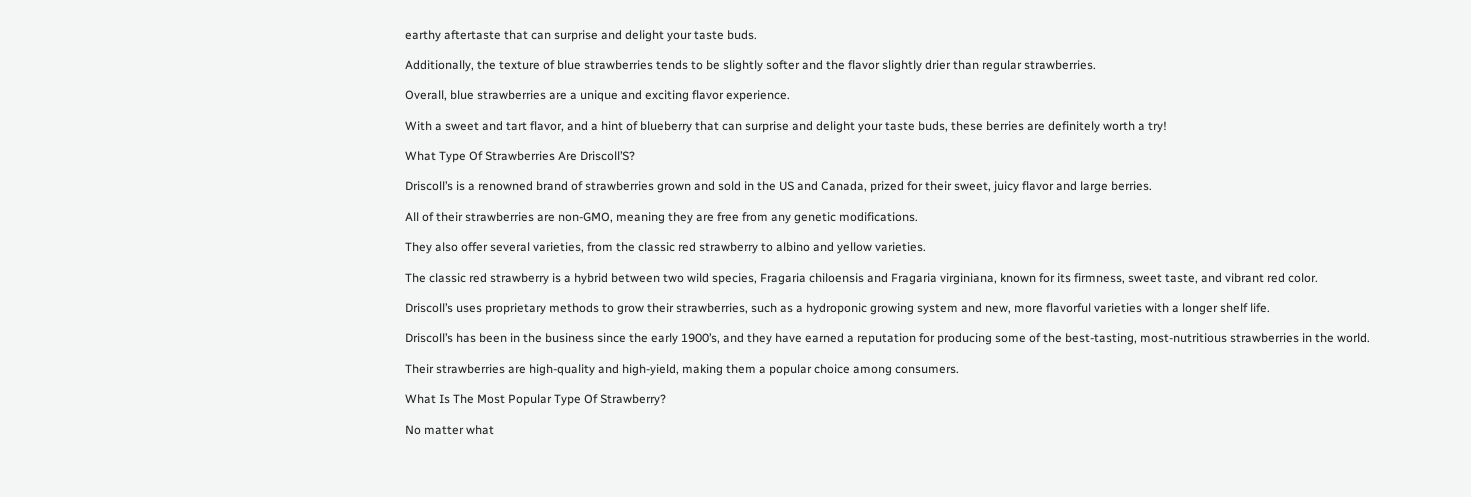earthy aftertaste that can surprise and delight your taste buds.

Additionally, the texture of blue strawberries tends to be slightly softer and the flavor slightly drier than regular strawberries.

Overall, blue strawberries are a unique and exciting flavor experience.

With a sweet and tart flavor, and a hint of blueberry that can surprise and delight your taste buds, these berries are definitely worth a try!

What Type Of Strawberries Are Driscoll’S?

Driscoll’s is a renowned brand of strawberries grown and sold in the US and Canada, prized for their sweet, juicy flavor and large berries.

All of their strawberries are non-GMO, meaning they are free from any genetic modifications.

They also offer several varieties, from the classic red strawberry to albino and yellow varieties.

The classic red strawberry is a hybrid between two wild species, Fragaria chiloensis and Fragaria virginiana, known for its firmness, sweet taste, and vibrant red color.

Driscoll’s uses proprietary methods to grow their strawberries, such as a hydroponic growing system and new, more flavorful varieties with a longer shelf life.

Driscoll’s has been in the business since the early 1900’s, and they have earned a reputation for producing some of the best-tasting, most-nutritious strawberries in the world.

Their strawberries are high-quality and high-yield, making them a popular choice among consumers.

What Is The Most Popular Type Of Strawberry?

No matter what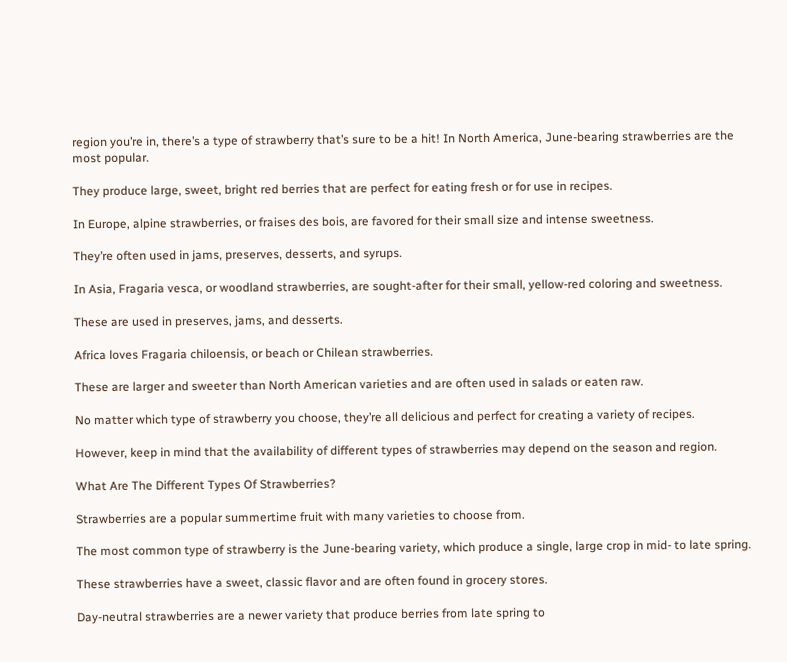region you’re in, there’s a type of strawberry that’s sure to be a hit! In North America, June-bearing strawberries are the most popular.

They produce large, sweet, bright red berries that are perfect for eating fresh or for use in recipes.

In Europe, alpine strawberries, or fraises des bois, are favored for their small size and intense sweetness.

They’re often used in jams, preserves, desserts, and syrups.

In Asia, Fragaria vesca, or woodland strawberries, are sought-after for their small, yellow-red coloring and sweetness.

These are used in preserves, jams, and desserts.

Africa loves Fragaria chiloensis, or beach or Chilean strawberries.

These are larger and sweeter than North American varieties and are often used in salads or eaten raw.

No matter which type of strawberry you choose, they’re all delicious and perfect for creating a variety of recipes.

However, keep in mind that the availability of different types of strawberries may depend on the season and region.

What Are The Different Types Of Strawberries?

Strawberries are a popular summertime fruit with many varieties to choose from.

The most common type of strawberry is the June-bearing variety, which produce a single, large crop in mid- to late spring.

These strawberries have a sweet, classic flavor and are often found in grocery stores.

Day-neutral strawberries are a newer variety that produce berries from late spring to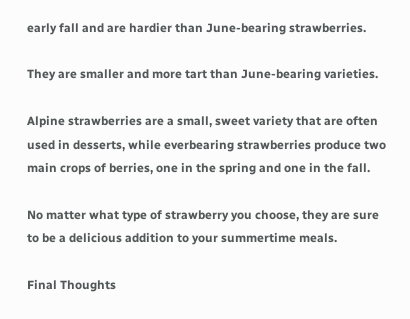early fall and are hardier than June-bearing strawberries.

They are smaller and more tart than June-bearing varieties.

Alpine strawberries are a small, sweet variety that are often used in desserts, while everbearing strawberries produce two main crops of berries, one in the spring and one in the fall.

No matter what type of strawberry you choose, they are sure to be a delicious addition to your summertime meals.

Final Thoughts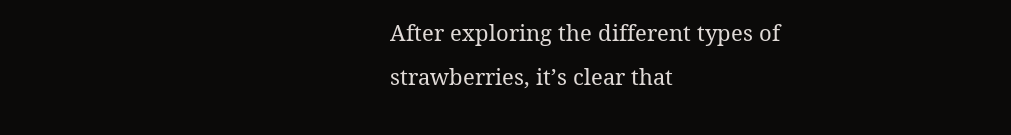After exploring the different types of strawberries, it’s clear that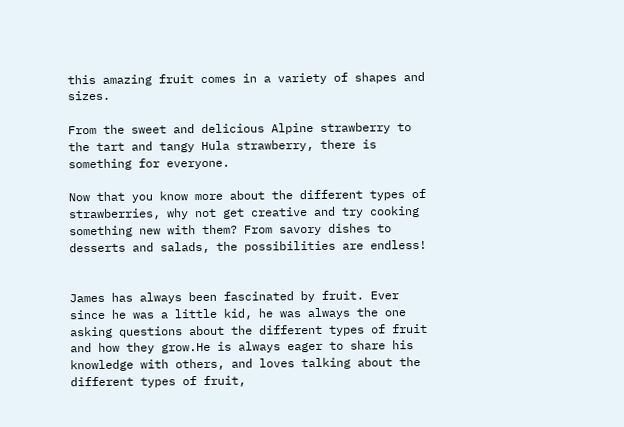this amazing fruit comes in a variety of shapes and sizes.

From the sweet and delicious Alpine strawberry to the tart and tangy Hula strawberry, there is something for everyone.

Now that you know more about the different types of strawberries, why not get creative and try cooking something new with them? From savory dishes to desserts and salads, the possibilities are endless!


James has always been fascinated by fruit. Ever since he was a little kid, he was always the one asking questions about the different types of fruit and how they grow.He is always eager to share his knowledge with others, and loves talking about the different types of fruit,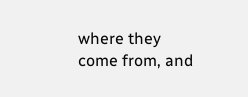where they come from, and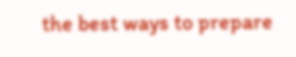the best ways to prepare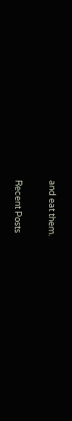and eat them.

Recent Posts